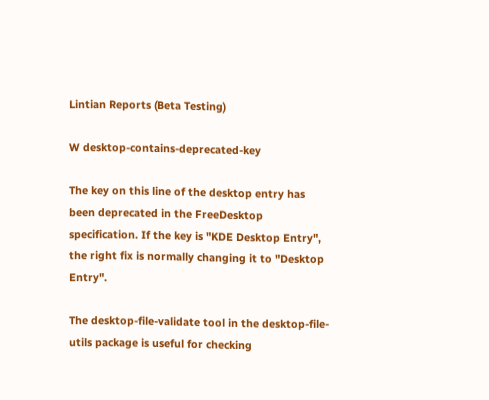Lintian Reports (Beta Testing)

W desktop-contains-deprecated-key

The key on this line of the desktop entry has been deprecated in the FreeDesktop specification. If the key is "KDE Desktop Entry", the right fix is normally changing it to "Desktop Entry".

The desktop-file-validate tool in the desktop-file-utils package is useful for checking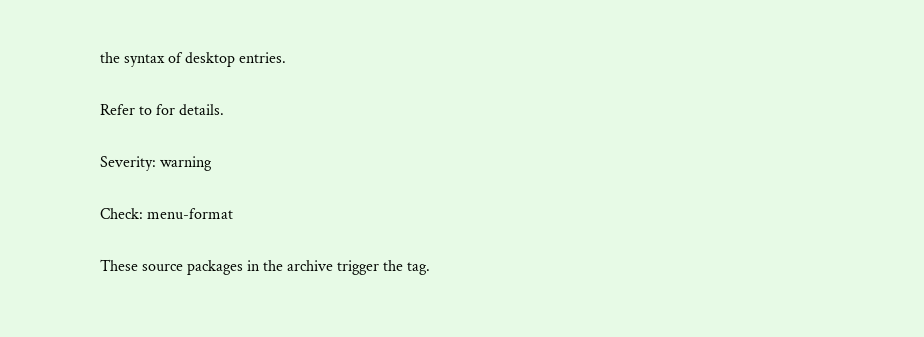the syntax of desktop entries.

Refer to for details.

Severity: warning

Check: menu-format

These source packages in the archive trigger the tag.